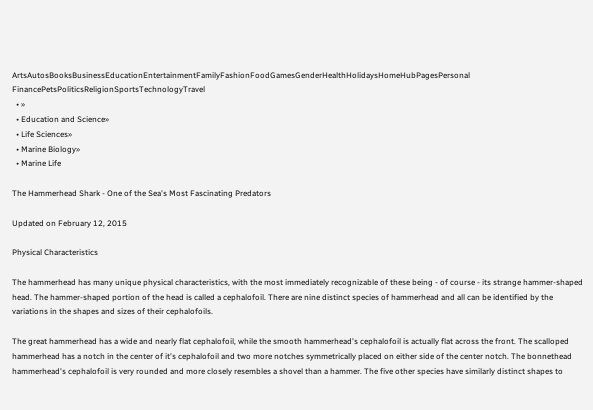ArtsAutosBooksBusinessEducationEntertainmentFamilyFashionFoodGamesGenderHealthHolidaysHomeHubPagesPersonal FinancePetsPoliticsReligionSportsTechnologyTravel
  • »
  • Education and Science»
  • Life Sciences»
  • Marine Biology»
  • Marine Life

The Hammerhead Shark - One of the Sea's Most Fascinating Predators

Updated on February 12, 2015

Physical Characteristics

The hammerhead has many unique physical characteristics, with the most immediately recognizable of these being - of course - its strange hammer-shaped head. The hammer-shaped portion of the head is called a cephalofoil. There are nine distinct species of hammerhead and all can be identified by the variations in the shapes and sizes of their cephalofoils.

The great hammerhead has a wide and nearly flat cephalofoil, while the smooth hammerhead's cephalofoil is actually flat across the front. The scalloped hammerhead has a notch in the center of it's cephalofoil and two more notches symmetrically placed on either side of the center notch. The bonnethead hammerhead's cephalofoil is very rounded and more closely resembles a shovel than a hammer. The five other species have similarly distinct shapes to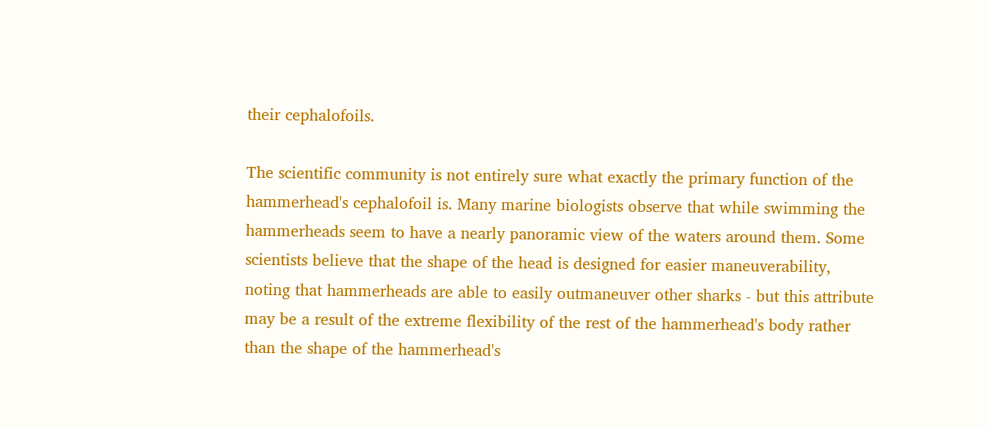their cephalofoils.

The scientific community is not entirely sure what exactly the primary function of the hammerhead's cephalofoil is. Many marine biologists observe that while swimming the hammerheads seem to have a nearly panoramic view of the waters around them. Some scientists believe that the shape of the head is designed for easier maneuverability, noting that hammerheads are able to easily outmaneuver other sharks - but this attribute may be a result of the extreme flexibility of the rest of the hammerhead's body rather than the shape of the hammerhead's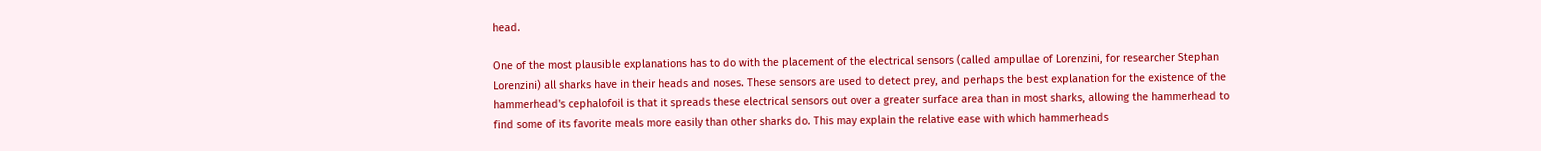head.

One of the most plausible explanations has to do with the placement of the electrical sensors (called ampullae of Lorenzini, for researcher Stephan Lorenzini) all sharks have in their heads and noses. These sensors are used to detect prey, and perhaps the best explanation for the existence of the hammerhead's cephalofoil is that it spreads these electrical sensors out over a greater surface area than in most sharks, allowing the hammerhead to find some of its favorite meals more easily than other sharks do. This may explain the relative ease with which hammerheads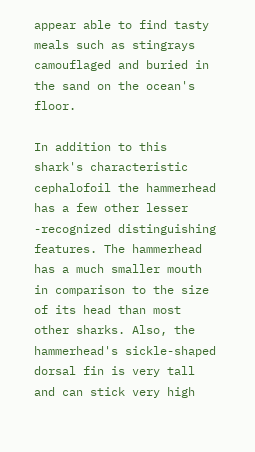appear able to find tasty meals such as stingrays camouflaged and buried in the sand on the ocean's floor.

In addition to this shark's characteristic cephalofoil the hammerhead has a few other lesser -recognized distinguishing features. The hammerhead has a much smaller mouth in comparison to the size of its head than most other sharks. Also, the hammerhead's sickle-shaped dorsal fin is very tall and can stick very high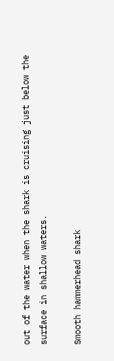out of the water when the shark is cruising just below the surface in shallow waters.

Smooth hammerhead shark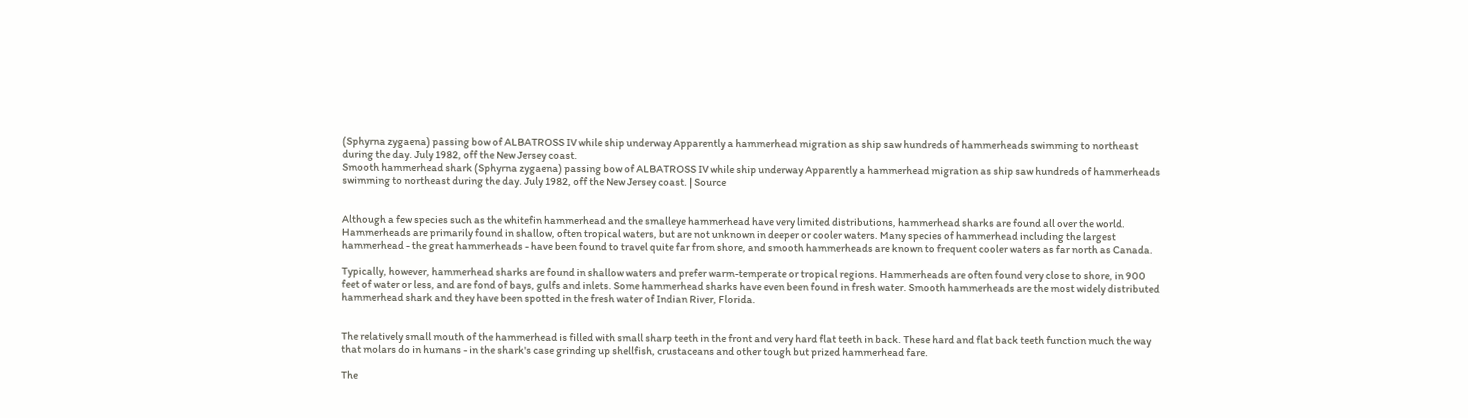(Sphyrna zygaena) passing bow of ALBATROSS IV while ship underway Apparently a hammerhead migration as ship saw hundreds of hammerheads swimming to northeast during the day. July 1982, off the New Jersey coast.
Smooth hammerhead shark (Sphyrna zygaena) passing bow of ALBATROSS IV while ship underway Apparently a hammerhead migration as ship saw hundreds of hammerheads swimming to northeast during the day. July 1982, off the New Jersey coast. | Source


Although a few species such as the whitefin hammerhead and the smalleye hammerhead have very limited distributions, hammerhead sharks are found all over the world. Hammerheads are primarily found in shallow, often tropical waters, but are not unknown in deeper or cooler waters. Many species of hammerhead including the largest hammerhead - the great hammerheads - have been found to travel quite far from shore, and smooth hammerheads are known to frequent cooler waters as far north as Canada.

Typically, however, hammerhead sharks are found in shallow waters and prefer warm-temperate or tropical regions. Hammerheads are often found very close to shore, in 900 feet of water or less, and are fond of bays, gulfs and inlets. Some hammerhead sharks have even been found in fresh water. Smooth hammerheads are the most widely distributed hammerhead shark and they have been spotted in the fresh water of Indian River, Florida.


The relatively small mouth of the hammerhead is filled with small sharp teeth in the front and very hard flat teeth in back. These hard and flat back teeth function much the way that molars do in humans - in the shark's case grinding up shellfish, crustaceans and other tough but prized hammerhead fare.

The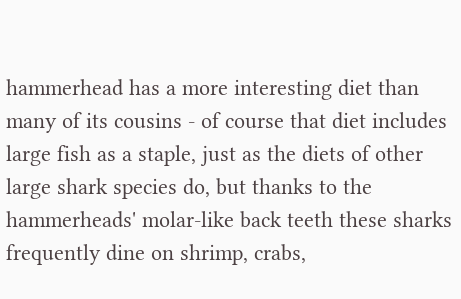hammerhead has a more interesting diet than many of its cousins - of course that diet includes large fish as a staple, just as the diets of other large shark species do, but thanks to the hammerheads' molar-like back teeth these sharks frequently dine on shrimp, crabs,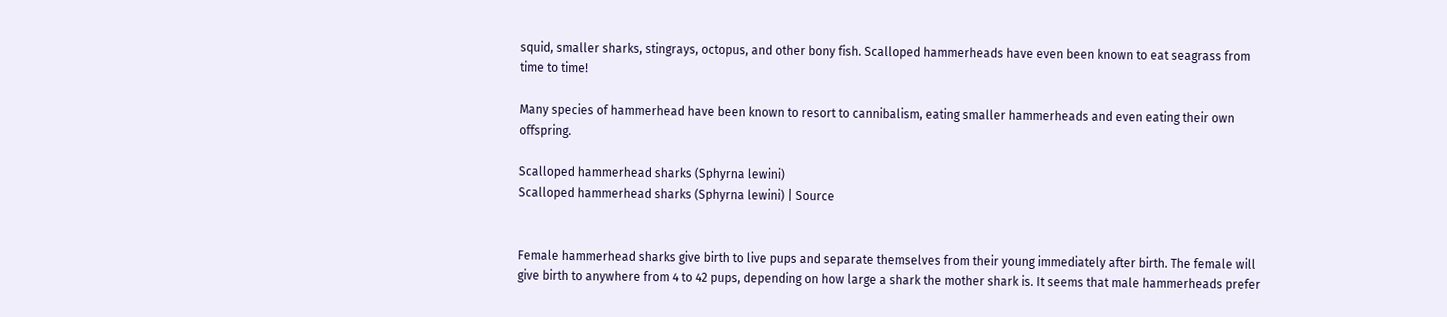squid, smaller sharks, stingrays, octopus, and other bony fish. Scalloped hammerheads have even been known to eat seagrass from time to time!

Many species of hammerhead have been known to resort to cannibalism, eating smaller hammerheads and even eating their own offspring.

Scalloped hammerhead sharks (Sphyrna lewini)
Scalloped hammerhead sharks (Sphyrna lewini) | Source


Female hammerhead sharks give birth to live pups and separate themselves from their young immediately after birth. The female will give birth to anywhere from 4 to 42 pups, depending on how large a shark the mother shark is. It seems that male hammerheads prefer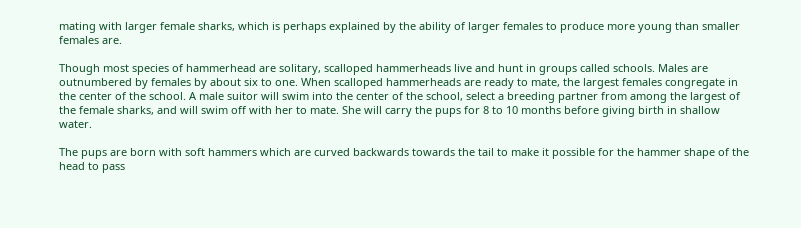mating with larger female sharks, which is perhaps explained by the ability of larger females to produce more young than smaller females are.

Though most species of hammerhead are solitary, scalloped hammerheads live and hunt in groups called schools. Males are outnumbered by females by about six to one. When scalloped hammerheads are ready to mate, the largest females congregate in the center of the school. A male suitor will swim into the center of the school, select a breeding partner from among the largest of the female sharks, and will swim off with her to mate. She will carry the pups for 8 to 10 months before giving birth in shallow water.

The pups are born with soft hammers which are curved backwards towards the tail to make it possible for the hammer shape of the head to pass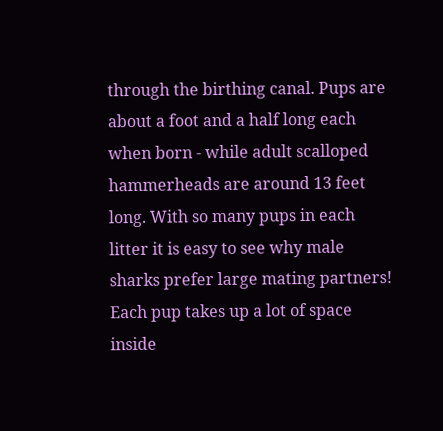through the birthing canal. Pups are about a foot and a half long each when born - while adult scalloped hammerheads are around 13 feet long. With so many pups in each litter it is easy to see why male sharks prefer large mating partners! Each pup takes up a lot of space inside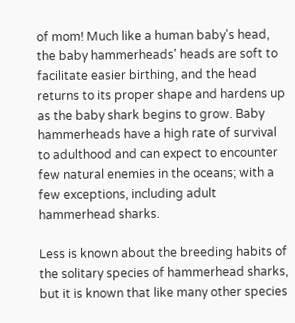of mom! Much like a human baby's head, the baby hammerheads' heads are soft to facilitate easier birthing, and the head returns to its proper shape and hardens up as the baby shark begins to grow. Baby hammerheads have a high rate of survival to adulthood and can expect to encounter few natural enemies in the oceans; with a few exceptions, including adult hammerhead sharks.

Less is known about the breeding habits of the solitary species of hammerhead sharks, but it is known that like many other species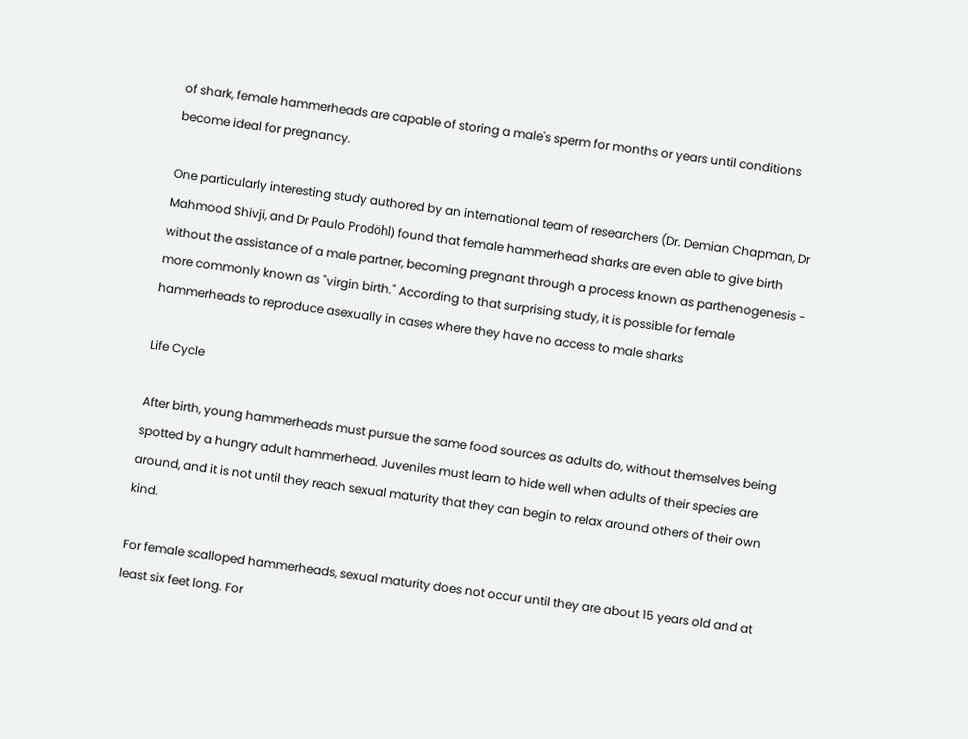of shark, female hammerheads are capable of storing a male's sperm for months or years until conditions become ideal for pregnancy.

One particularly interesting study authored by an international team of researchers (Dr. Demian Chapman, Dr Mahmood Shivji, and Dr Paulo Prodöhl) found that female hammerhead sharks are even able to give birth without the assistance of a male partner, becoming pregnant through a process known as parthenogenesis - more commonly known as "virgin birth." According to that surprising study, it is possible for female hammerheads to reproduce asexually in cases where they have no access to male sharks

Life Cycle

After birth, young hammerheads must pursue the same food sources as adults do, without themselves being spotted by a hungry adult hammerhead. Juveniles must learn to hide well when adults of their species are around, and it is not until they reach sexual maturity that they can begin to relax around others of their own kind.

For female scalloped hammerheads, sexual maturity does not occur until they are about 15 years old and at least six feet long. For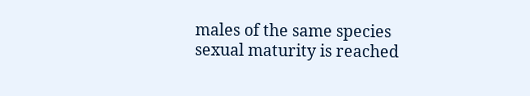males of the same species sexual maturity is reached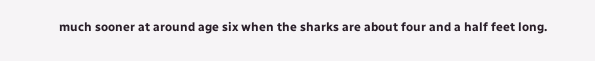much sooner at around age six when the sharks are about four and a half feet long.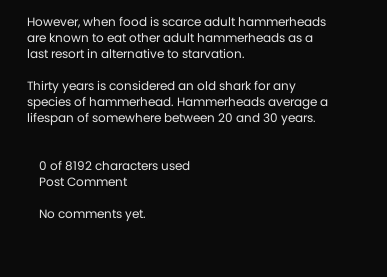However, when food is scarce adult hammerheads are known to eat other adult hammerheads as a last resort in alternative to starvation.

Thirty years is considered an old shark for any species of hammerhead. Hammerheads average a lifespan of somewhere between 20 and 30 years.


    0 of 8192 characters used
    Post Comment

    No comments yet.